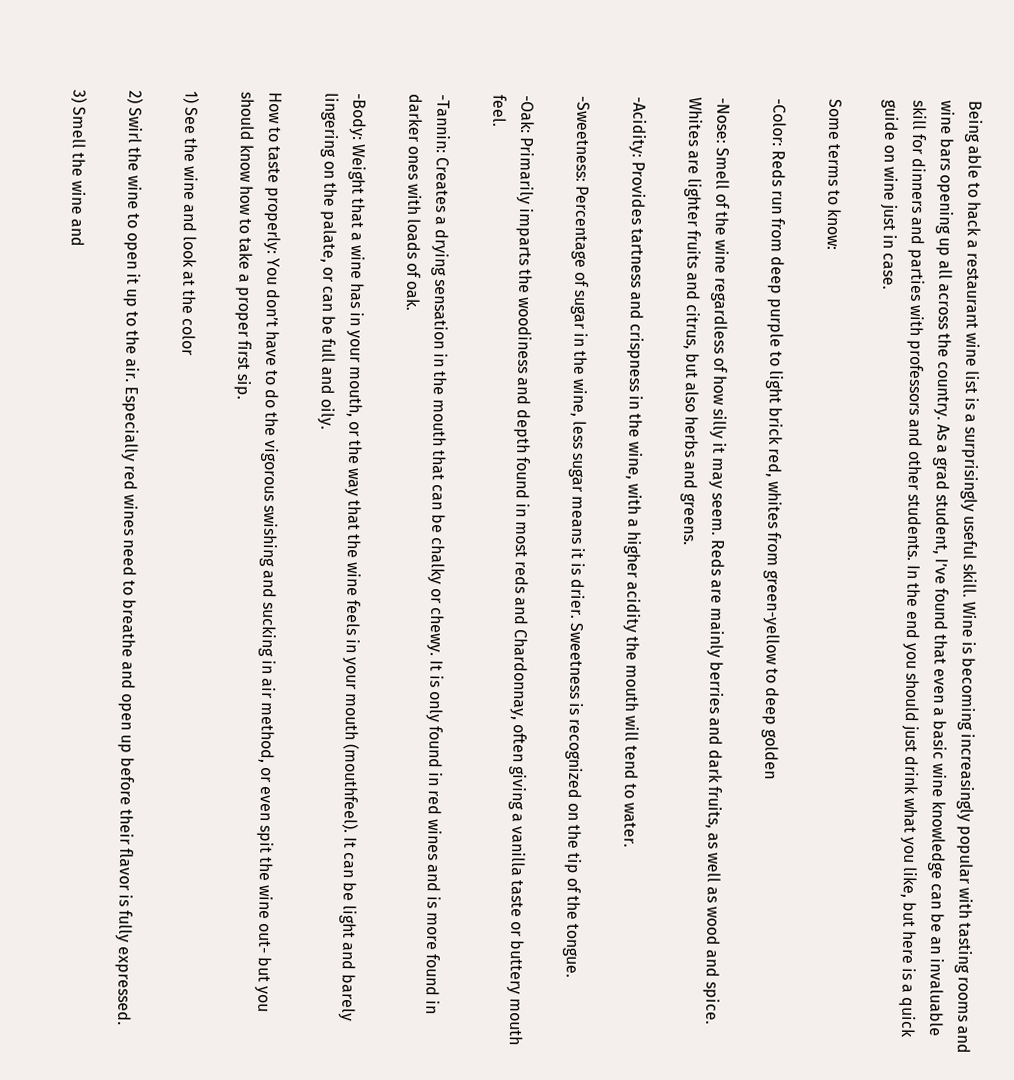Being able to hack a restaurant wine list is a surprisingly useful skill. Wine is becoming increasingly popular with tasting rooms and wine bars opening up all across the country. As a grad student, I’ve found that even a basic wine knowledge can be an invaluable skill for dinners and parties with professors and other students. In the end you should just drink what you like, but here is a quick guide on wine just in case.

Some terms to know:

-Color: Reds run from deep purple to light brick red, whites from green-yellow to deep golden

-Nose: Smell of the wine regardless of how silly it may seem. Reds are mainly berries and dark fruits, as well as wood and spice. Whites are lighter fruits and citrus, but also herbs and greens.

-Acidity: Provides tartness and crispness in the wine, with a higher acidity the mouth will tend to water.

-Sweetness: Percentage of sugar in the wine, less sugar means it is drier. Sweetness is recognized on the tip of the tongue.

-Oak: Primarily imparts the woodiness and depth found in most reds and Chardonnay, often giving a vanilla taste or buttery mouth feel.

-Tannin: Creates a drying sensation in the mouth that can be chalky or chewy. It is only found in red wines and is more found in darker ones with loads of oak.

-Body: Weight that a wine has in your mouth, or the way that the wine feels in your mouth (mouthfeel). It can be light and barely lingering on the palate, or can be full and oily.

How to taste properly: You don’t have to do the vigorous swishing and sucking in air method, or even spit the wine out- but you should know how to take a proper first sip.

1) See the wine and look at the color

2) Swirl the wine to open it up to the air. Especially red wines need to breathe and open up before their flavor is fully expressed.

3) Smell the wine and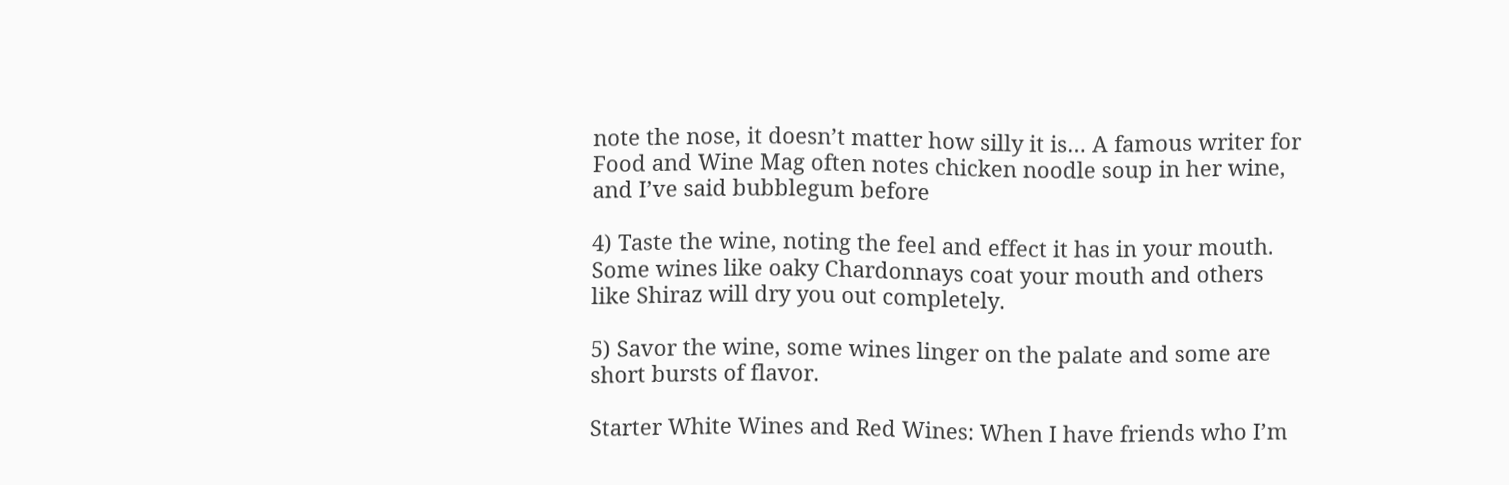note the nose, it doesn’t matter how silly it is… A famous writer for Food and Wine Mag often notes chicken noodle soup in her wine, and I’ve said bubblegum before

4) Taste the wine, noting the feel and effect it has in your mouth. Some wines like oaky Chardonnays coat your mouth and others like Shiraz will dry you out completely.

5) Savor the wine, some wines linger on the palate and some are short bursts of flavor.

Starter White Wines and Red Wines: When I have friends who I’m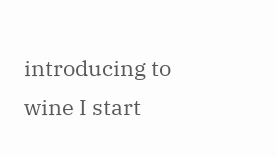introducing to wine I start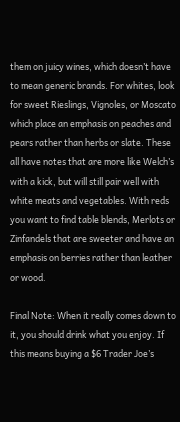them on juicy wines, which doesn’t have to mean generic brands. For whites, look for sweet Rieslings, Vignoles, or Moscato which place an emphasis on peaches and pears rather than herbs or slate. These all have notes that are more like Welch’s with a kick, but will still pair well with white meats and vegetables. With reds you want to find table blends, Merlots or Zinfandels that are sweeter and have an emphasis on berries rather than leather or wood.

Final Note: When it really comes down to it, you should drink what you enjoy. If this means buying a $6 Trader Joe’s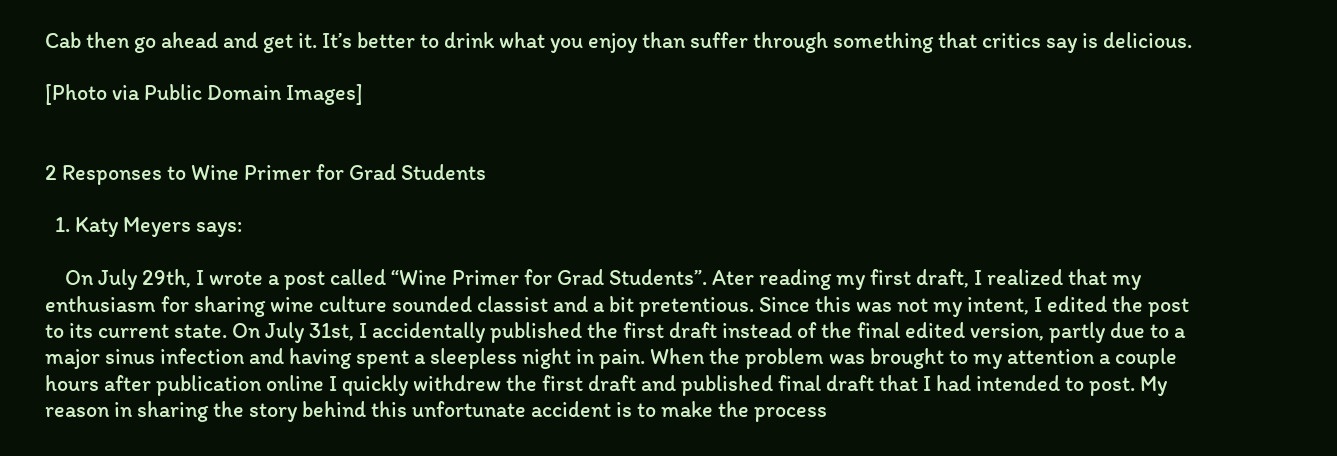Cab then go ahead and get it. It’s better to drink what you enjoy than suffer through something that critics say is delicious.

[Photo via Public Domain Images]


2 Responses to Wine Primer for Grad Students

  1. Katy Meyers says:

    On July 29th, I wrote a post called “Wine Primer for Grad Students”. Ater reading my first draft, I realized that my enthusiasm for sharing wine culture sounded classist and a bit pretentious. Since this was not my intent, I edited the post to its current state. On July 31st, I accidentally published the first draft instead of the final edited version, partly due to a major sinus infection and having spent a sleepless night in pain. When the problem was brought to my attention a couple hours after publication online I quickly withdrew the first draft and published final draft that I had intended to post. My reason in sharing the story behind this unfortunate accident is to make the process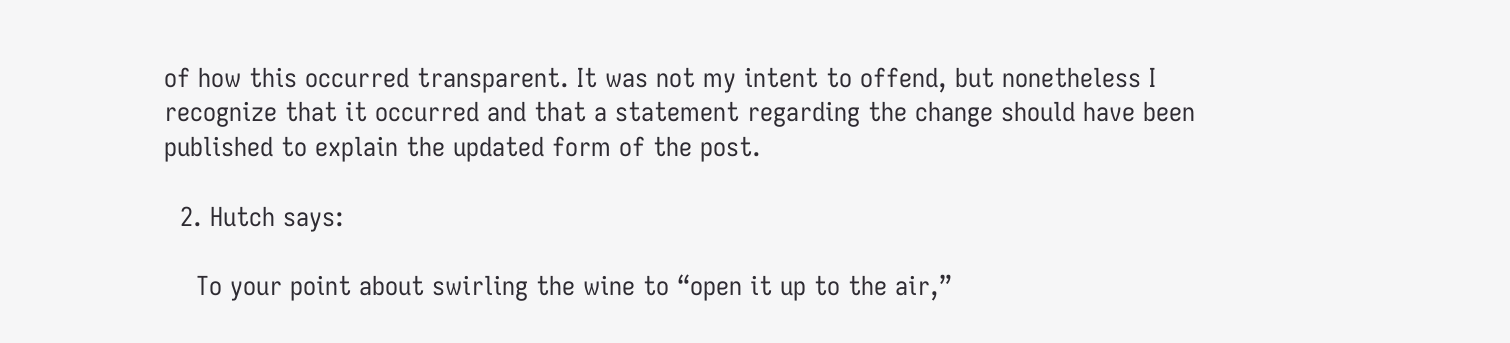of how this occurred transparent. It was not my intent to offend, but nonetheless I recognize that it occurred and that a statement regarding the change should have been published to explain the updated form of the post.

  2. Hutch says:

    To your point about swirling the wine to “open it up to the air,”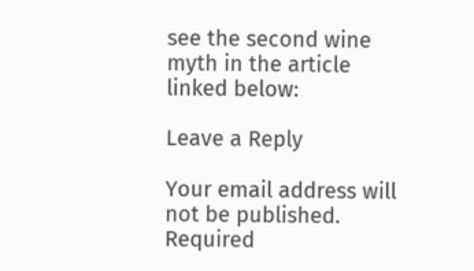see the second wine myth in the article linked below:

Leave a Reply

Your email address will not be published. Required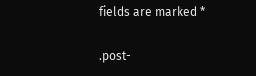fields are marked *

.post-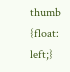thumb {float: left;}